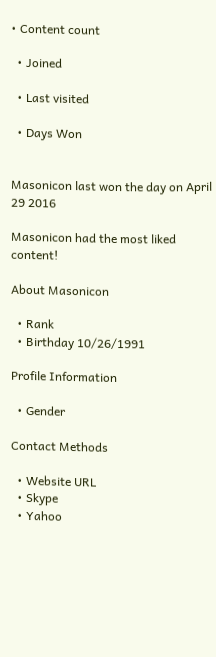• Content count

  • Joined

  • Last visited

  • Days Won


Masonicon last won the day on April 29 2016

Masonicon had the most liked content!

About Masonicon

  • Rank
  • Birthday 10/26/1991

Profile Information

  • Gender

Contact Methods

  • Website URL
  • Skype
  • Yahoo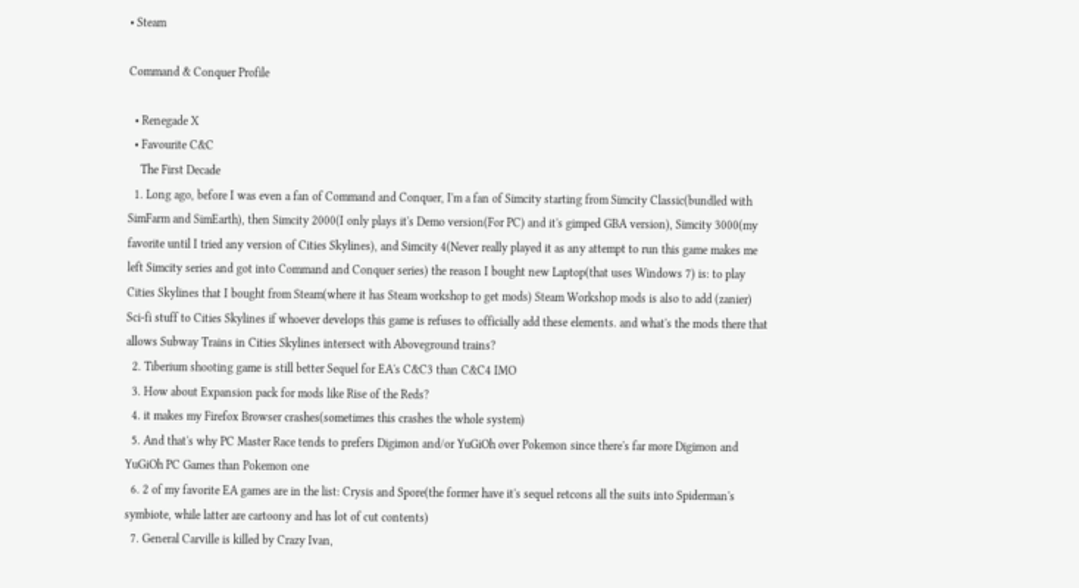• Steam

Command & Conquer Profile

  • Renegade X
  • Favourite C&C
    The First Decade
  1. Long ago, before I was even a fan of Command and Conquer, I'm a fan of Simcity starting from Simcity Classic(bundled with SimFarm and SimEarth), then Simcity 2000(I only plays it's Demo version(For PC) and it's gimped GBA version), Simcity 3000(my favorite until I tried any version of Cities Skylines), and Simcity 4(Never really played it as any attempt to run this game makes me left Simcity series and got into Command and Conquer series) the reason I bought new Laptop(that uses Windows 7) is: to play Cities Skylines that I bought from Steam(where it has Steam workshop to get mods) Steam Workshop mods is also to add (zanier) Sci-fi stuff to Cities Skylines if whoever develops this game is refuses to officially add these elements. and what's the mods there that allows Subway Trains in Cities Skylines intersect with Aboveground trains?
  2. Tiberium shooting game is still better Sequel for EA's C&C3 than C&C4 IMO
  3. How about Expansion pack for mods like Rise of the Reds?
  4. it makes my Firefox Browser crashes(sometimes this crashes the whole system)
  5. And that's why PC Master Race tends to prefers Digimon and/or YuGiOh over Pokemon since there's far more Digimon and YuGiOh PC Games than Pokemon one
  6. 2 of my favorite EA games are in the list: Crysis and Spore(the former have it's sequel retcons all the suits into Spiderman's symbiote, while latter are cartoony and has lot of cut contents)
  7. General Carville is killed by Crazy Ivan,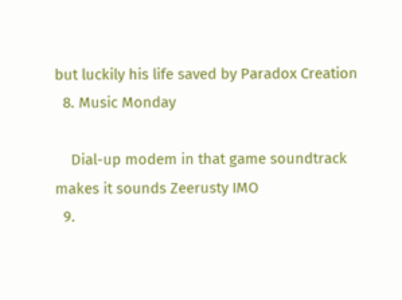but luckily his life saved by Paradox Creation
  8. Music Monday

    Dial-up modem in that game soundtrack makes it sounds Zeerusty IMO
  9.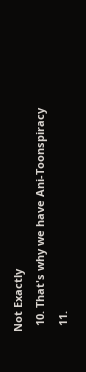Not Exactly
  10. That's why we have Ani-Toonspiracy
  11.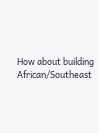How about building African/Southeast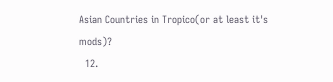Asian Countries in Tropico(or at least it's mods)?
  12.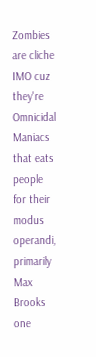Zombies are cliche IMO cuz they're Omnicidal Maniacs that eats people for their modus operandi, primarily Max Brooks one